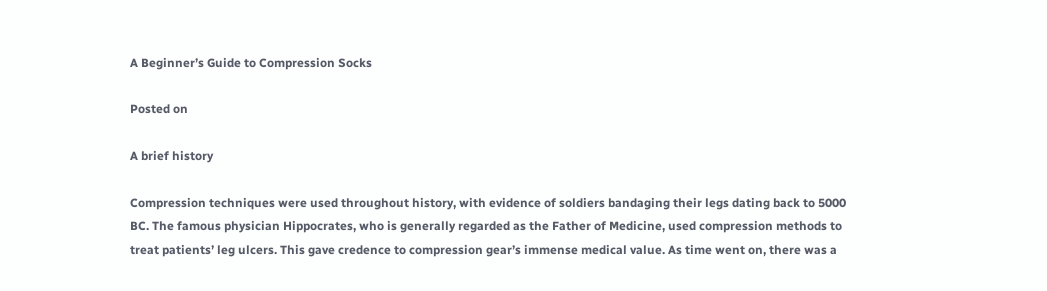A Beginner’s Guide to Compression Socks

Posted on

A brief history

Compression techniques were used throughout history, with evidence of soldiers bandaging their legs dating back to 5000 BC. The famous physician Hippocrates, who is generally regarded as the Father of Medicine, used compression methods to treat patients’ leg ulcers. This gave credence to compression gear’s immense medical value. As time went on, there was a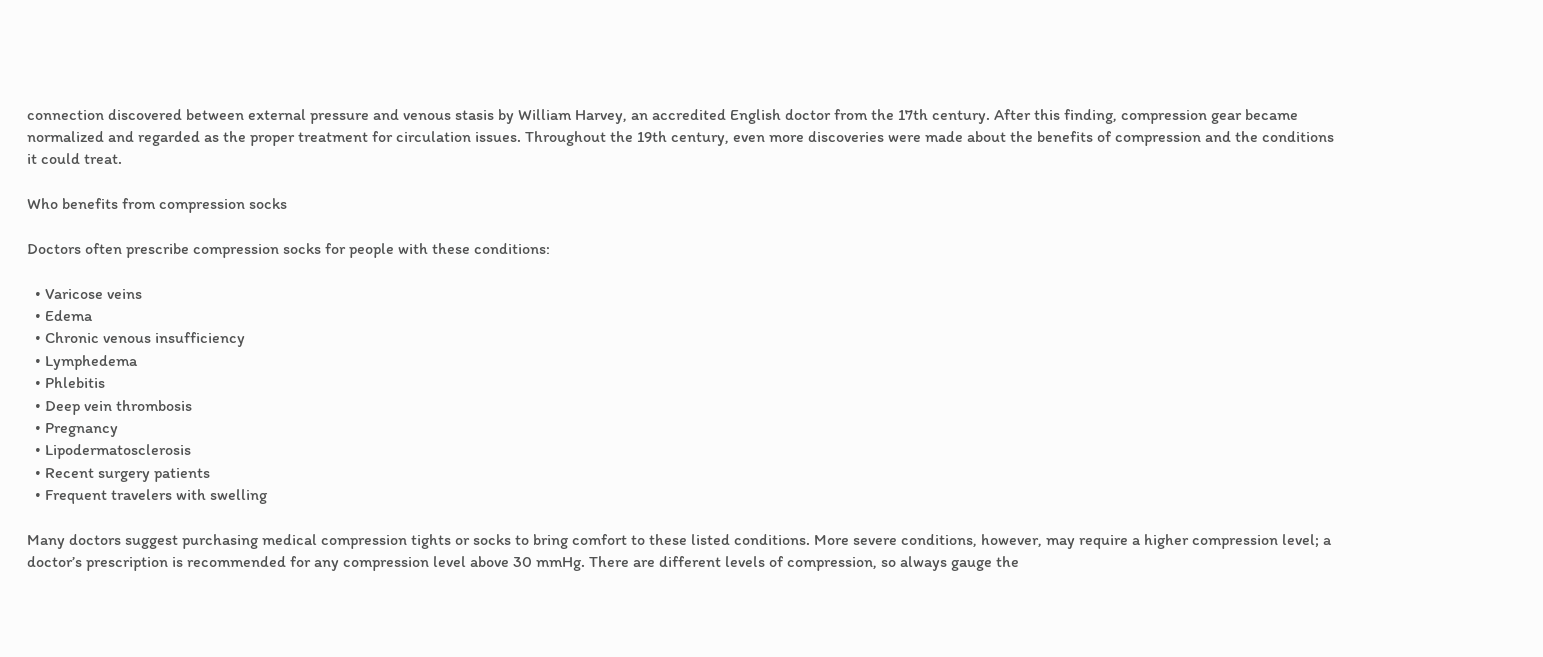connection discovered between external pressure and venous stasis by William Harvey, an accredited English doctor from the 17th century. After this finding, compression gear became normalized and regarded as the proper treatment for circulation issues. Throughout the 19th century, even more discoveries were made about the benefits of compression and the conditions it could treat.

Who benefits from compression socks

Doctors often prescribe compression socks for people with these conditions:

  • Varicose veins
  • Edema
  • Chronic venous insufficiency
  • Lymphedema
  • Phlebitis
  • Deep vein thrombosis
  • Pregnancy
  • Lipodermatosclerosis
  • Recent surgery patients
  • Frequent travelers with swelling

Many doctors suggest purchasing medical compression tights or socks to bring comfort to these listed conditions. More severe conditions, however, may require a higher compression level; a doctor’s prescription is recommended for any compression level above 30 mmHg. There are different levels of compression, so always gauge the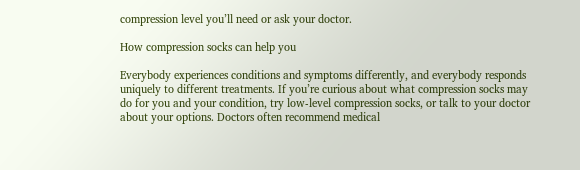compression level you’ll need or ask your doctor.

How compression socks can help you

Everybody experiences conditions and symptoms differently, and everybody responds uniquely to different treatments. If you’re curious about what compression socks may do for you and your condition, try low-level compression socks, or talk to your doctor about your options. Doctors often recommend medical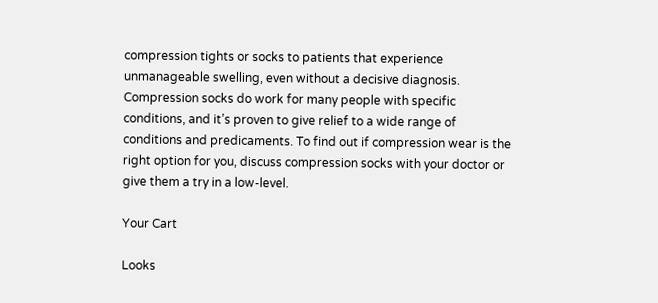compression tights or socks to patients that experience unmanageable swelling, even without a decisive diagnosis. Compression socks do work for many people with specific conditions, and it’s proven to give relief to a wide range of conditions and predicaments. To find out if compression wear is the right option for you, discuss compression socks with your doctor or give them a try in a low-level.

Your Cart

Looks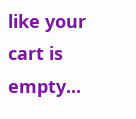like your cart is empty...